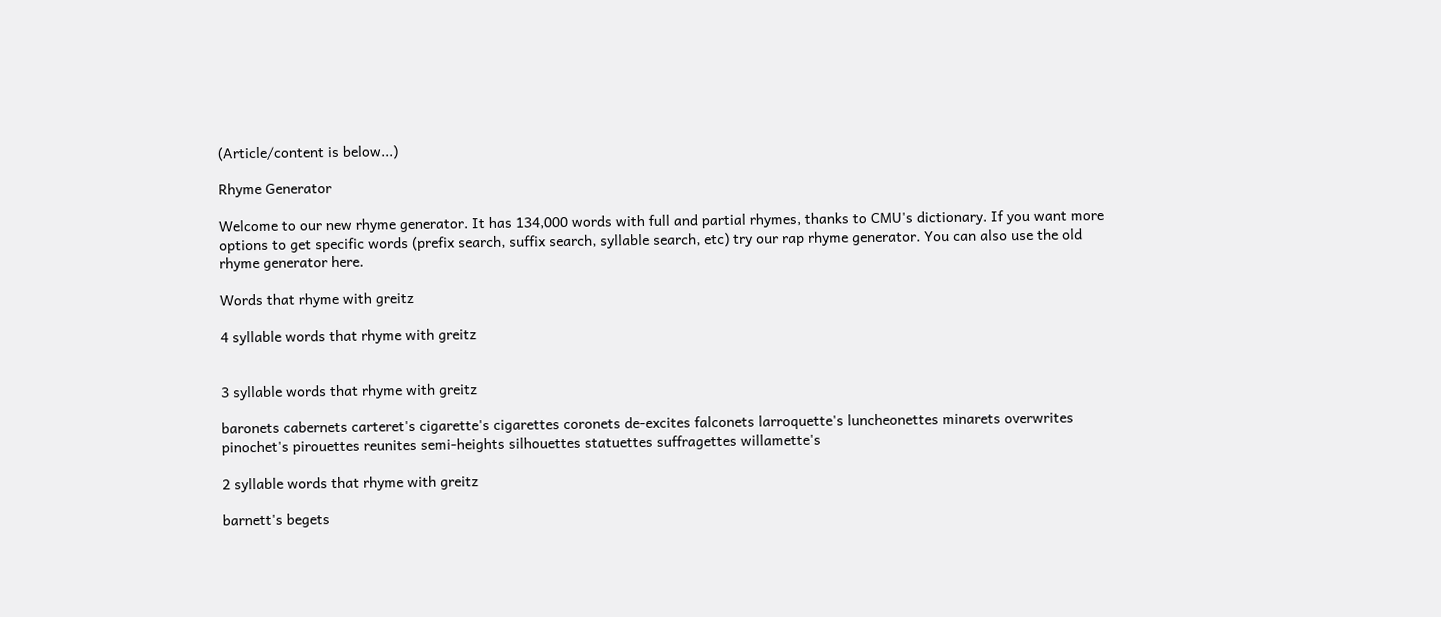(Article/content is below...)

Rhyme Generator

Welcome to our new rhyme generator. It has 134,000 words with full and partial rhymes, thanks to CMU's dictionary. If you want more options to get specific words (prefix search, suffix search, syllable search, etc) try our rap rhyme generator. You can also use the old rhyme generator here.

Words that rhyme with greitz

4 syllable words that rhyme with greitz


3 syllable words that rhyme with greitz

baronets cabernets carteret's cigarette's cigarettes coronets de-excites falconets larroquette's luncheonettes minarets overwrites pinochet's pirouettes reunites semi-heights silhouettes statuettes suffragettes willamette's

2 syllable words that rhyme with greitz

barnett's begets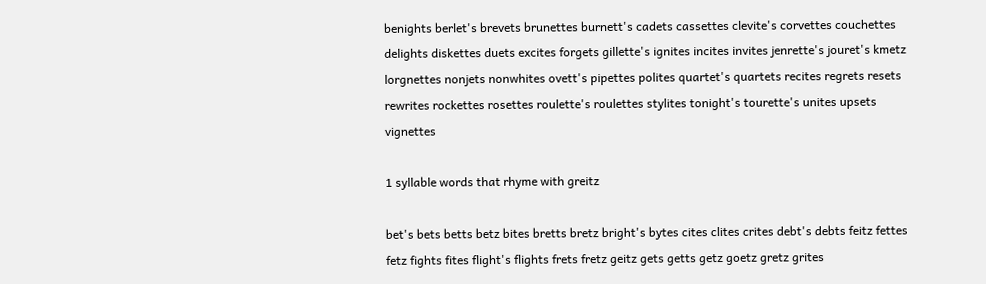benights berlet's brevets brunettes burnett's cadets cassettes clevite's corvettes couchettes delights diskettes duets excites forgets gillette's ignites incites invites jenrette's jouret's kmetz lorgnettes nonjets nonwhites ovett's pipettes polites quartet's quartets recites regrets resets rewrites rockettes rosettes roulette's roulettes stylites tonight's tourette's unites upsets vignettes

1 syllable words that rhyme with greitz

bet's bets betts betz bites bretts bretz bright's bytes cites clites crites debt's debts feitz fettes fetz fights fites flight's flights frets fretz geitz gets getts getz goetz gretz grites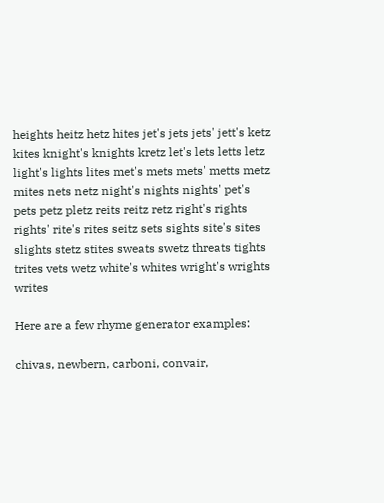heights heitz hetz hites jet's jets jets' jett's ketz kites knight's knights kretz let's lets letts letz light's lights lites met's mets mets' metts metz mites nets netz night's nights nights' pet's pets petz pletz reits reitz retz right's rights rights' rite's rites seitz sets sights site's sites slights stetz stites sweats swetz threats tights trites vets wetz white's whites wright's wrights writes

Here are a few rhyme generator examples:

chivas, newbern, carboni, convair,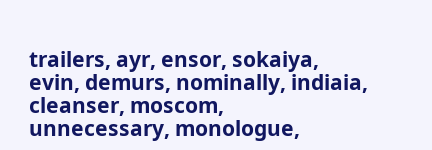trailers, ayr, ensor, sokaiya, evin, demurs, nominally, indiaia, cleanser, moscom, unnecessary, monologue,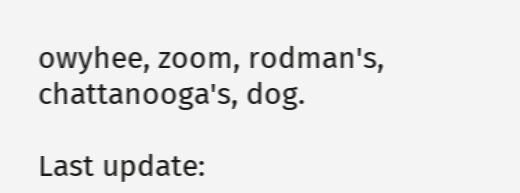owyhee, zoom, rodman's, chattanooga's, dog.

Last update: